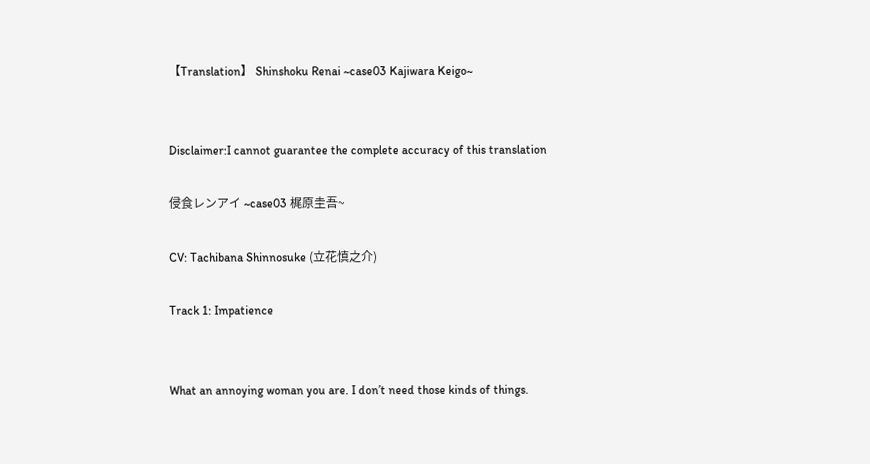【Translation】 Shinshoku Renai ~case03 Kajiwara Keigo~


Disclaimer:I cannot guarantee the complete accuracy of this translation

侵食レンアイ ~case03 梶原圭吾~

CV: Tachibana Shinnosuke (立花慎之介)

Track 1: Impatience


What an annoying woman you are. I don’t need those kinds of things.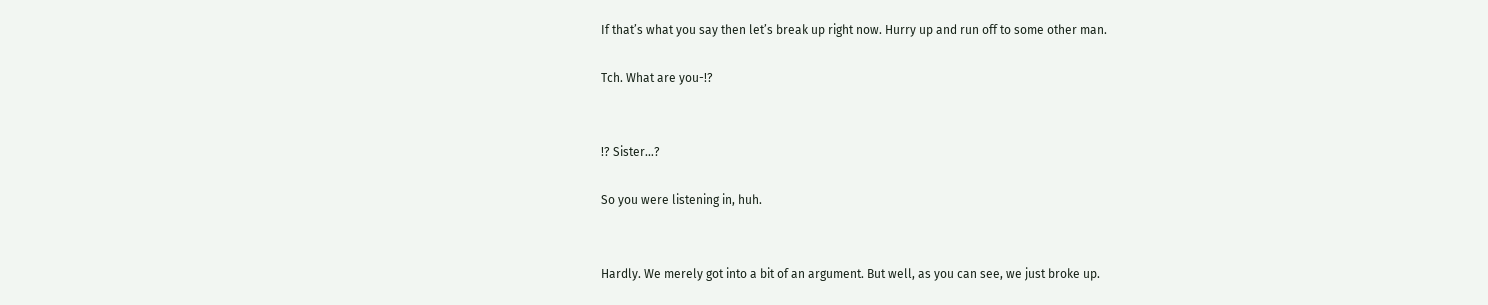If that’s what you say then let’s break up right now. Hurry up and run off to some other man.

Tch. What are you-!?


!? Sister…?

So you were listening in, huh.


Hardly. We merely got into a bit of an argument. But well, as you can see, we just broke up.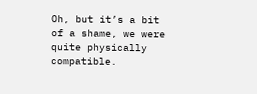Oh, but it’s a bit of a shame, we were quite physically compatible.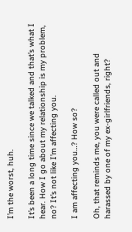I’m the worst, huh.

It’s been a long time since we talked and that’s what I hear. How I go about my relationship is my problem, no? It’s not like I’m affecting you.

I am affecting you…? How so?

Oh, that reminds me, you were called out and harassed by one of my ex-girlfriends, right?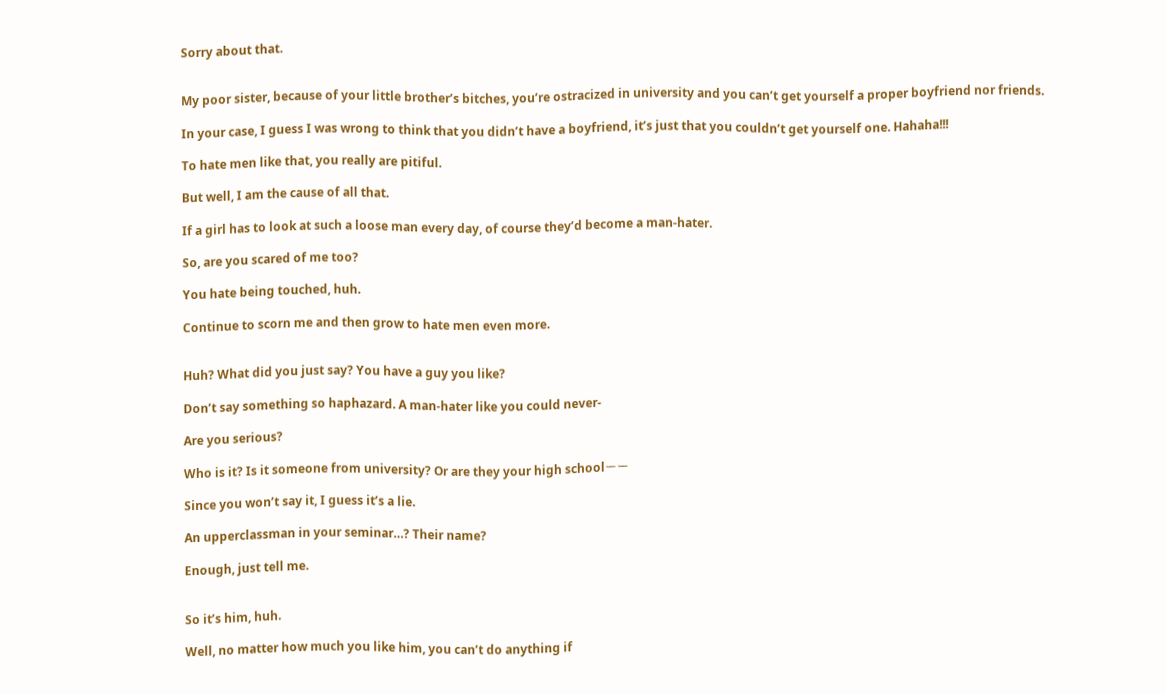Sorry about that.


My poor sister, because of your little brother’s bitches, you’re ostracized in university and you can’t get yourself a proper boyfriend nor friends.

In your case, I guess I was wrong to think that you didn’t have a boyfriend, it’s just that you couldn’t get yourself one. Hahaha!!!

To hate men like that, you really are pitiful.

But well, I am the cause of all that.

If a girl has to look at such a loose man every day, of course they’d become a man-hater.

So, are you scared of me too?

You hate being touched, huh.

Continue to scorn me and then grow to hate men even more.


Huh? What did you just say? You have a guy you like?

Don’t say something so haphazard. A man-hater like you could never-

Are you serious?

Who is it? Is it someone from university? Or are they your high schoolーー

Since you won’t say it, I guess it’s a lie.

An upperclassman in your seminar…? Their name?

Enough, just tell me.


So it’s him, huh.

Well, no matter how much you like him, you can’t do anything if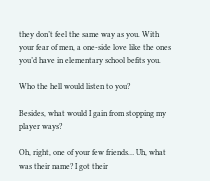they don’t feel the same way as you. With your fear of men, a one-side love like the ones you’d have in elementary school befits you.

Who the hell would listen to you?

Besides, what would I gain from stopping my player ways?

Oh, right, one of your few friends… Uh, what was their name? I got their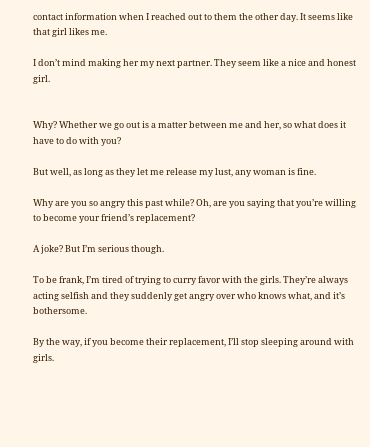contact information when I reached out to them the other day. It seems like that girl likes me.

I don’t mind making her my next partner. They seem like a nice and honest girl.


Why? Whether we go out is a matter between me and her, so what does it have to do with you?

But well, as long as they let me release my lust, any woman is fine.

Why are you so angry this past while? Oh, are you saying that you’re willing to become your friend’s replacement?

A joke? But I’m serious though.

To be frank, I’m tired of trying to curry favor with the girls. They’re always acting selfish and they suddenly get angry over who knows what, and it’s bothersome.

By the way, if you become their replacement, I’ll stop sleeping around with girls.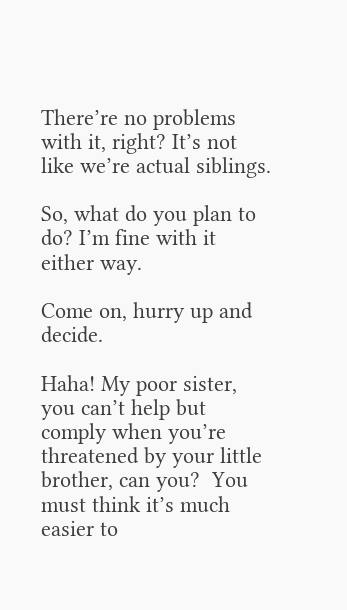There’re no problems with it, right? It’s not like we’re actual siblings.

So, what do you plan to do? I’m fine with it either way.

Come on, hurry up and decide.

Haha! My poor sister, you can’t help but comply when you’re threatened by your little brother, can you?  You must think it’s much easier to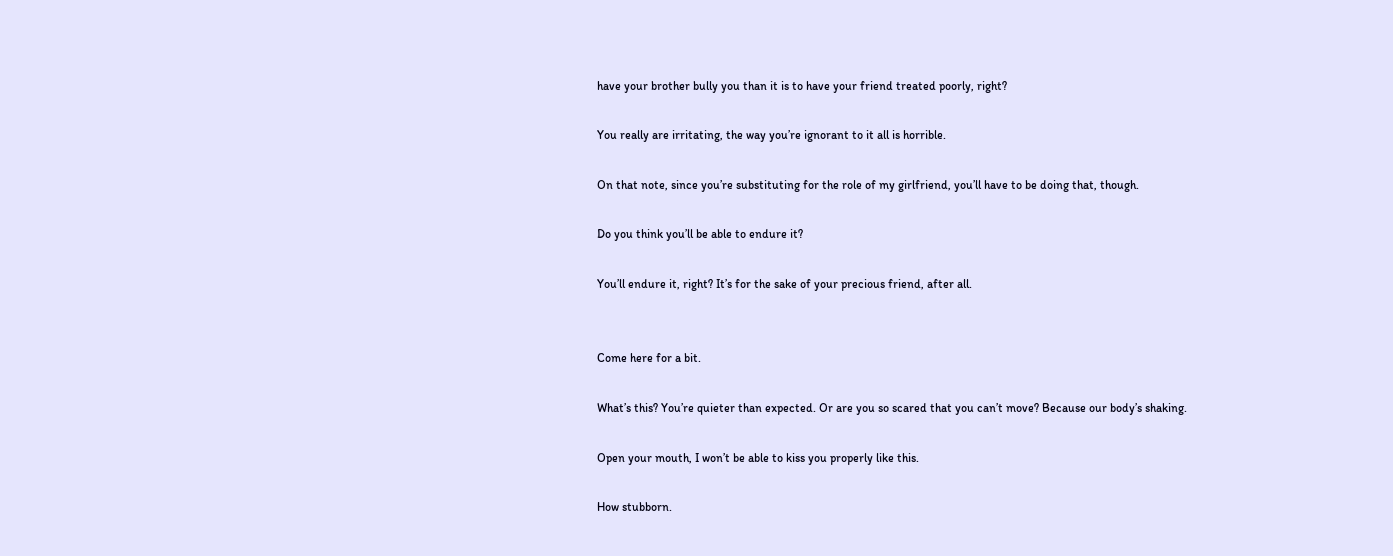have your brother bully you than it is to have your friend treated poorly, right?

You really are irritating, the way you’re ignorant to it all is horrible.

On that note, since you’re substituting for the role of my girlfriend, you’ll have to be doing that, though.

Do you think you’ll be able to endure it?

You’ll endure it, right? It’s for the sake of your precious friend, after all.


Come here for a bit.

What’s this? You’re quieter than expected. Or are you so scared that you can’t move? Because our body’s shaking.

Open your mouth, I won’t be able to kiss you properly like this.

How stubborn.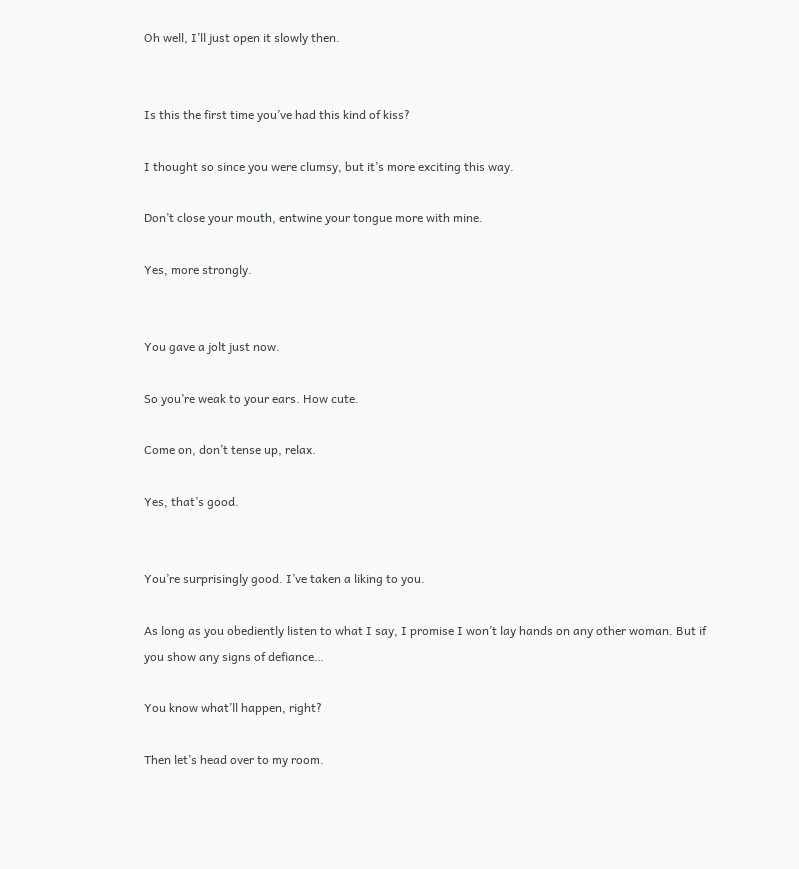Oh well, I’ll just open it slowly then.


Is this the first time you’ve had this kind of kiss?

I thought so since you were clumsy, but it’s more exciting this way.

Don’t close your mouth, entwine your tongue more with mine.

Yes, more strongly.


You gave a jolt just now.

So you’re weak to your ears. How cute.

Come on, don’t tense up, relax.

Yes, that’s good.


You’re surprisingly good. I’ve taken a liking to you.

As long as you obediently listen to what I say, I promise I won’t lay hands on any other woman. But if you show any signs of defiance…

You know what’ll happen, right?

Then let’s head over to my room.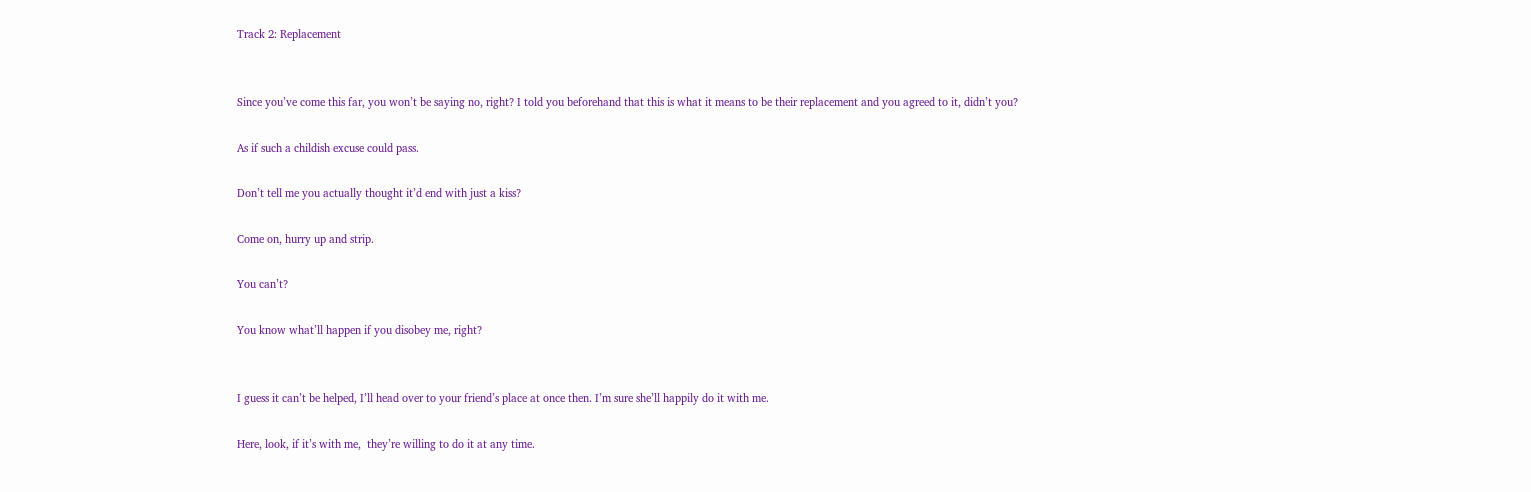Track 2: Replacement


Since you’ve come this far, you won’t be saying no, right? I told you beforehand that this is what it means to be their replacement and you agreed to it, didn’t you?

As if such a childish excuse could pass.

Don’t tell me you actually thought it’d end with just a kiss?

Come on, hurry up and strip.

You can’t?

You know what’ll happen if you disobey me, right?


I guess it can’t be helped, I’ll head over to your friend’s place at once then. I’m sure she’ll happily do it with me.

Here, look, if it’s with me,  they’re willing to do it at any time.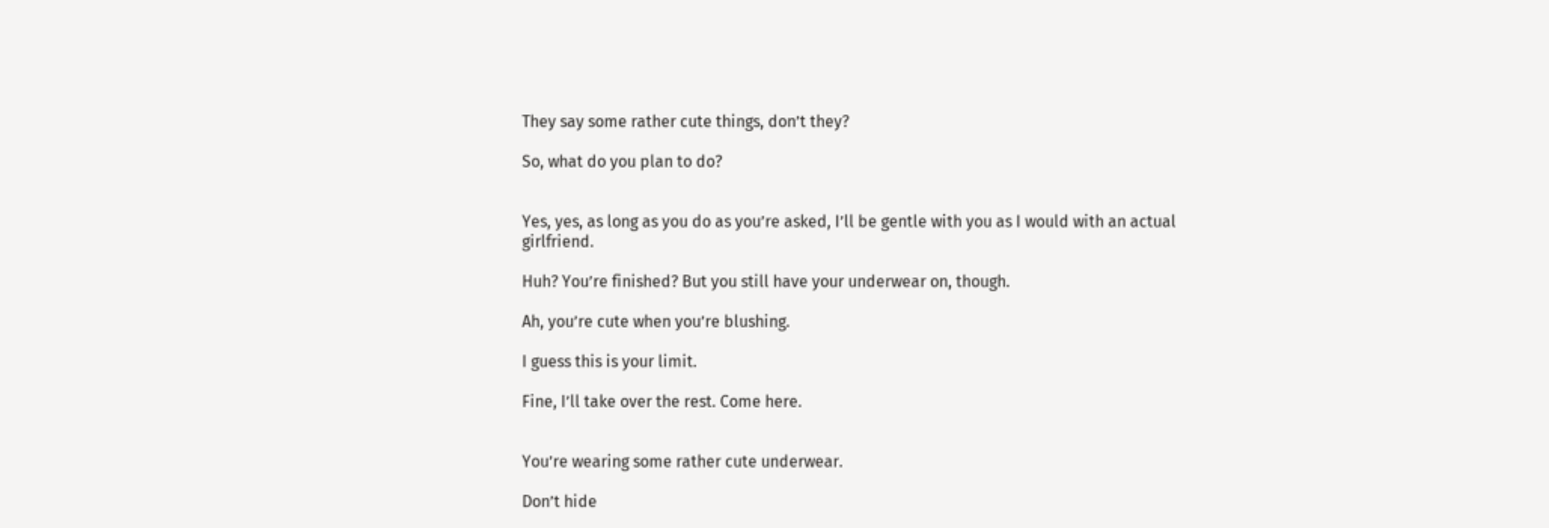They say some rather cute things, don’t they?

So, what do you plan to do?


Yes, yes, as long as you do as you’re asked, I’ll be gentle with you as I would with an actual girlfriend.

Huh? You’re finished? But you still have your underwear on, though.

Ah, you’re cute when you’re blushing.

I guess this is your limit.

Fine, I’ll take over the rest. Come here.


You’re wearing some rather cute underwear.

Don’t hide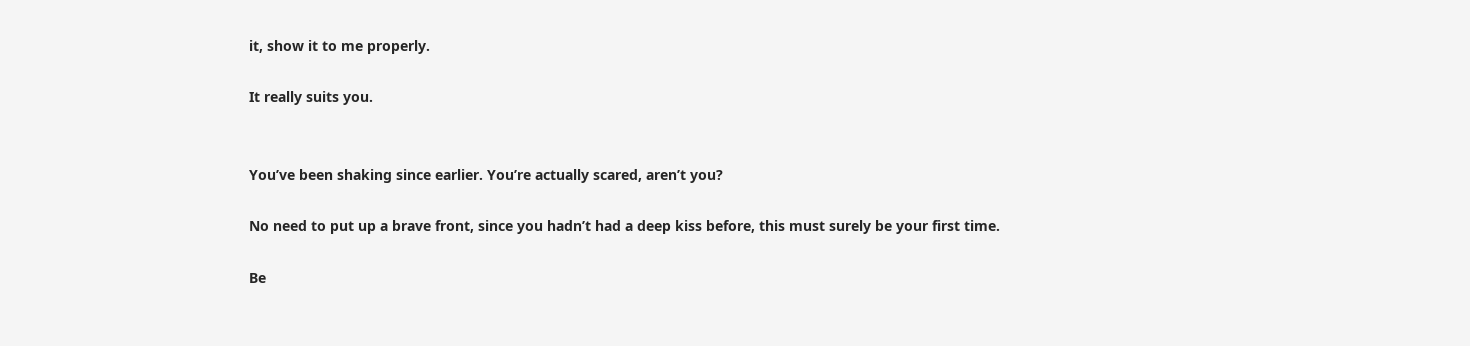it, show it to me properly.

It really suits you.


You’ve been shaking since earlier. You’re actually scared, aren’t you?

No need to put up a brave front, since you hadn’t had a deep kiss before, this must surely be your first time.

Be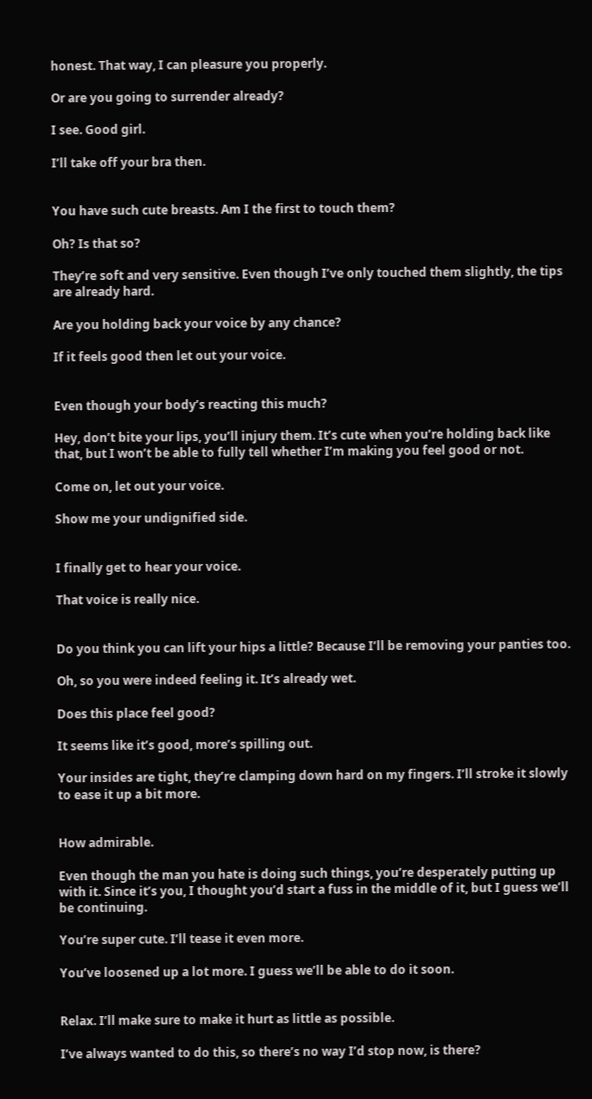honest. That way, I can pleasure you properly.

Or are you going to surrender already?

I see. Good girl.

I’ll take off your bra then.


You have such cute breasts. Am I the first to touch them?

Oh? Is that so?

They’re soft and very sensitive. Even though I’ve only touched them slightly, the tips are already hard.

Are you holding back your voice by any chance?

If it feels good then let out your voice.


Even though your body’s reacting this much?

Hey, don’t bite your lips, you’ll injury them. It’s cute when you’re holding back like that, but I won’t be able to fully tell whether I’m making you feel good or not.

Come on, let out your voice.

Show me your undignified side.


I finally get to hear your voice.

That voice is really nice.


Do you think you can lift your hips a little? Because I’ll be removing your panties too.

Oh, so you were indeed feeling it. It’s already wet.

Does this place feel good?

It seems like it’s good, more’s spilling out.

Your insides are tight, they’re clamping down hard on my fingers. I’ll stroke it slowly to ease it up a bit more.


How admirable.

Even though the man you hate is doing such things, you’re desperately putting up with it. Since it’s you, I thought you’d start a fuss in the middle of it, but I guess we’ll be continuing.

You’re super cute. I’ll tease it even more.

You’ve loosened up a lot more. I guess we’ll be able to do it soon.


Relax. I’ll make sure to make it hurt as little as possible.

I’ve always wanted to do this, so there’s no way I’d stop now, is there?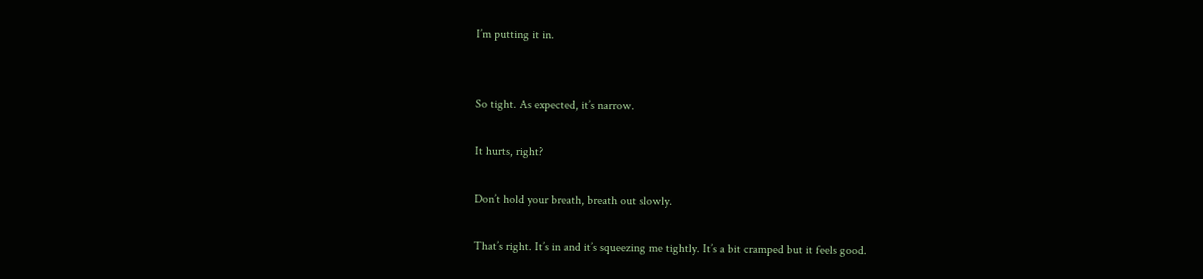I’m putting it in.


So tight. As expected, it’s narrow.

It hurts, right?

Don’t hold your breath, breath out slowly.

That’s right. It’s in and it’s squeezing me tightly. It’s a bit cramped but it feels good.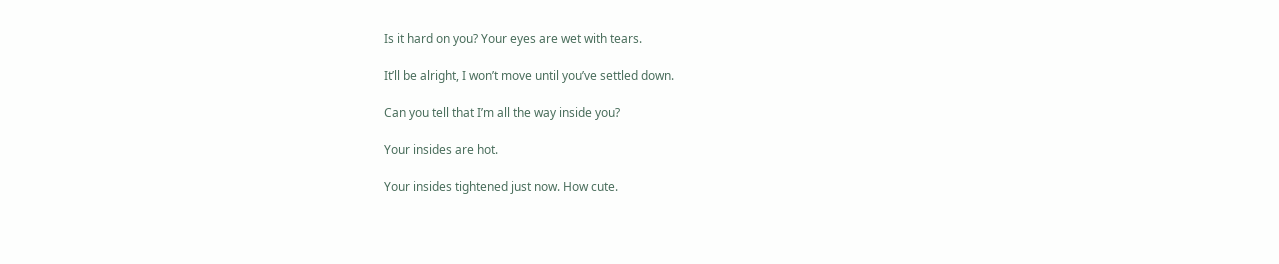Is it hard on you? Your eyes are wet with tears.

It’ll be alright, I won’t move until you’ve settled down.

Can you tell that I’m all the way inside you?

Your insides are hot.

Your insides tightened just now. How cute.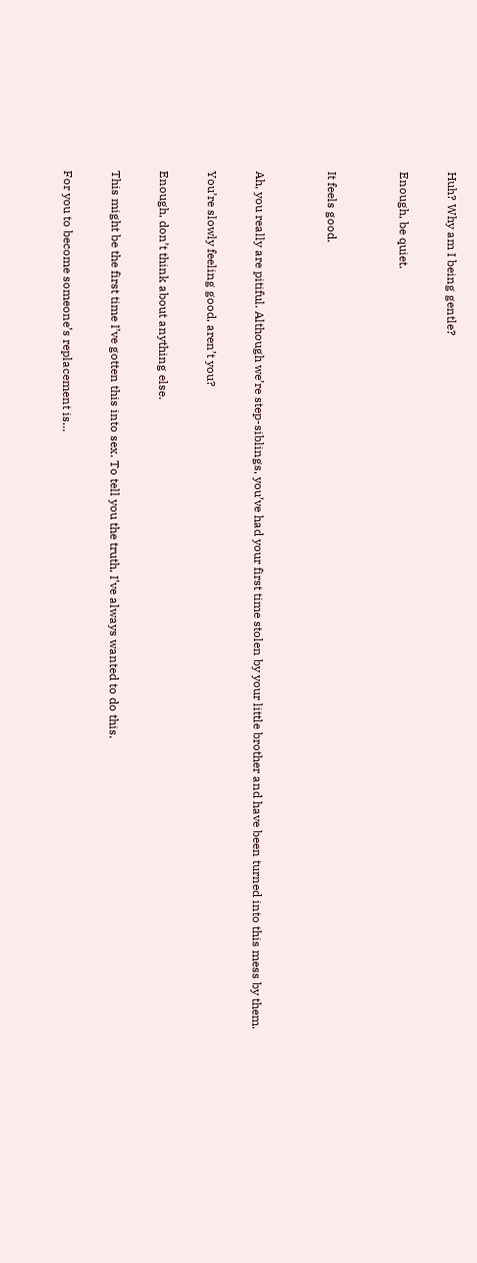Huh? Why am I being gentle?

Enough, be quiet.


It feels good.


Ah, you really are pitiful. Although we’re step-siblings, you’ve had your first time stolen by your little brother and have been turned into this mess by them.

You’re slowly feeling good, aren’t you?

Enough, don’t think about anything else.

This might be the first time I’ve gotten this into sex. To tell you the truth, I’ve always wanted to do this.

For you to become someone’s replacement is…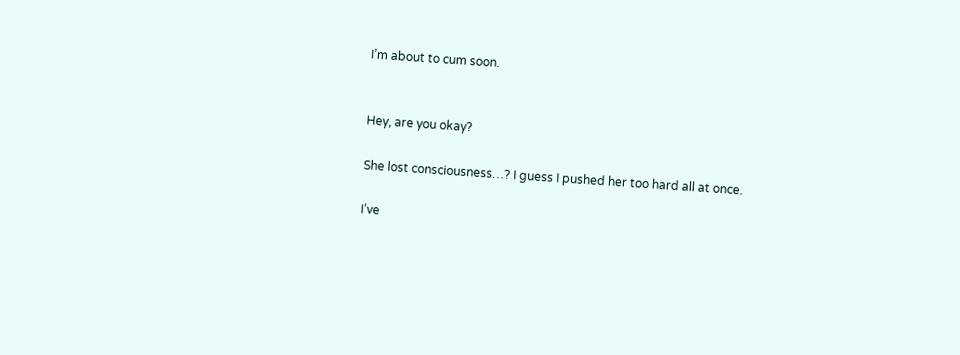I’m about to cum soon.


Hey, are you okay?

She lost consciousness…? I guess I pushed her too hard all at once.

I’ve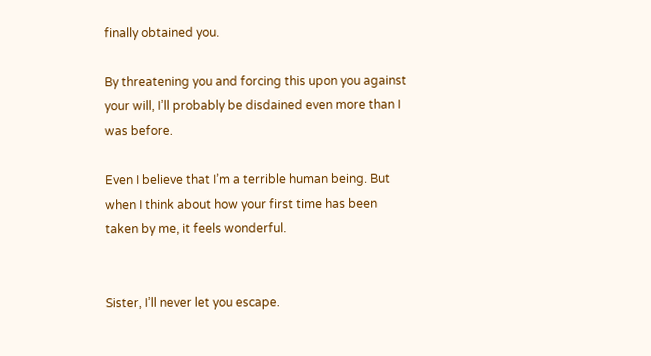finally obtained you.

By threatening you and forcing this upon you against your will, I’ll probably be disdained even more than I was before.

Even I believe that I’m a terrible human being. But when I think about how your first time has been taken by me, it feels wonderful.


Sister, I’ll never let you escape.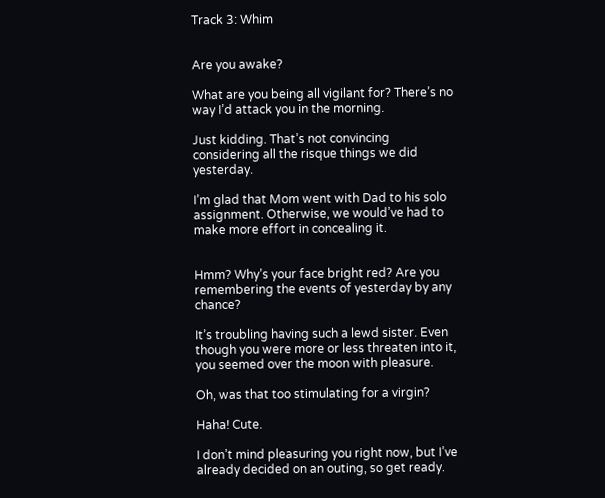Track 3: Whim


Are you awake?

What are you being all vigilant for? There’s no way I’d attack you in the morning.

Just kidding. That’s not convincing considering all the risque things we did yesterday.

I’m glad that Mom went with Dad to his solo assignment. Otherwise, we would’ve had to make more effort in concealing it.


Hmm? Why’s your face bright red? Are you remembering the events of yesterday by any chance?

It’s troubling having such a lewd sister. Even though you were more or less threaten into it, you seemed over the moon with pleasure.

Oh, was that too stimulating for a virgin?

Haha! Cute.

I don’t mind pleasuring you right now, but I’ve already decided on an outing, so get ready.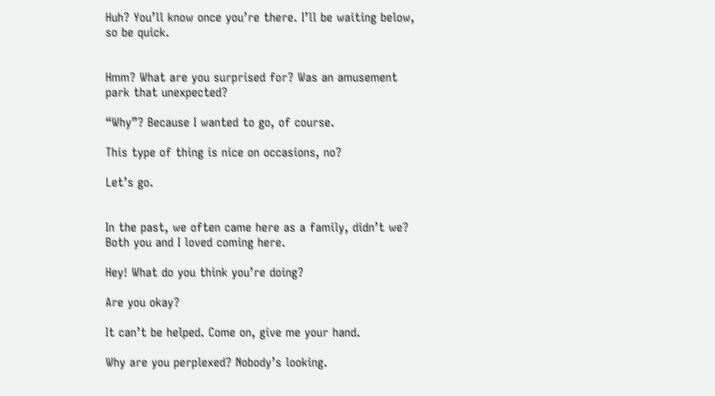Huh? You’ll know once you’re there. I’ll be waiting below, so be quick.


Hmm? What are you surprised for? Was an amusement park that unexpected?

“Why”? Because I wanted to go, of course.

This type of thing is nice on occasions, no?

Let’s go.


In the past, we often came here as a family, didn’t we? Both you and I loved coming here.

Hey! What do you think you’re doing?

Are you okay?

It can’t be helped. Come on, give me your hand.

Why are you perplexed? Nobody’s looking.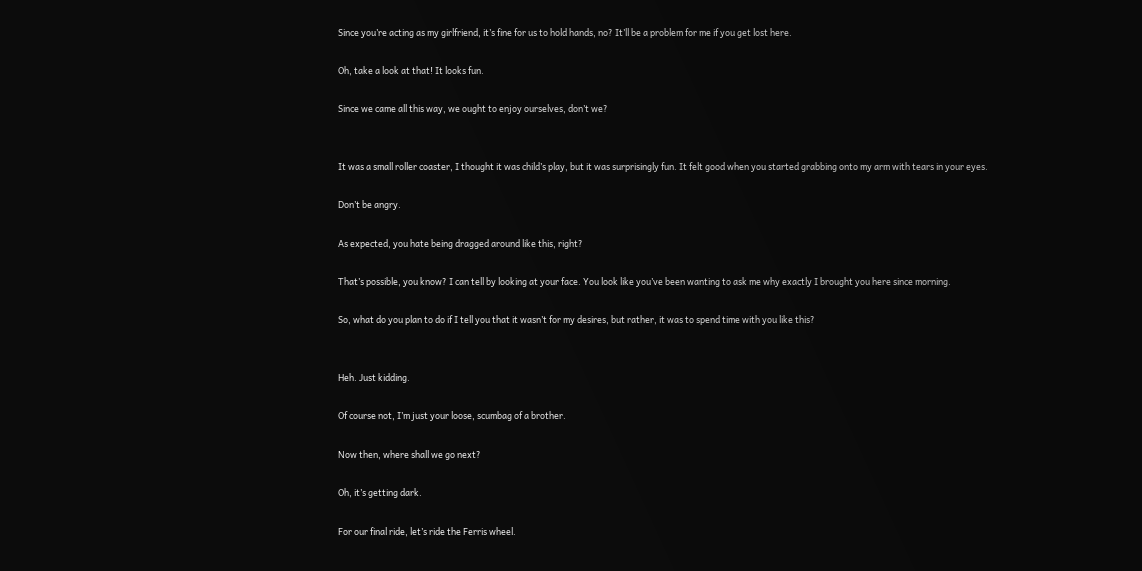Since you’re acting as my girlfriend, it’s fine for us to hold hands, no? It’ll be a problem for me if you get lost here.

Oh, take a look at that! It looks fun.

Since we came all this way, we ought to enjoy ourselves, don’t we?


It was a small roller coaster, I thought it was child’s play, but it was surprisingly fun. It felt good when you started grabbing onto my arm with tears in your eyes.

Don’t be angry.

As expected, you hate being dragged around like this, right?

That’s possible, you know? I can tell by looking at your face. You look like you’ve been wanting to ask me why exactly I brought you here since morning.

So, what do you plan to do if I tell you that it wasn’t for my desires, but rather, it was to spend time with you like this?


Heh. Just kidding.

Of course not, I’m just your loose, scumbag of a brother.

Now then, where shall we go next?

Oh, it’s getting dark.

For our final ride, let’s ride the Ferris wheel.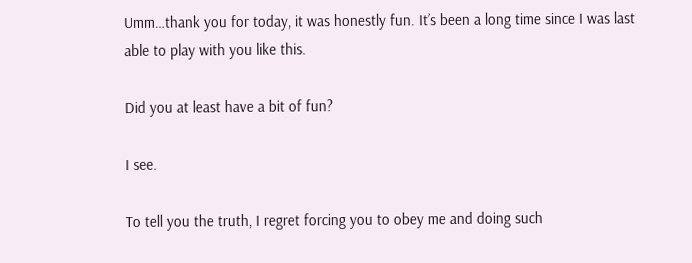Umm…thank you for today, it was honestly fun. It’s been a long time since I was last able to play with you like this.

Did you at least have a bit of fun?

I see.

To tell you the truth, I regret forcing you to obey me and doing such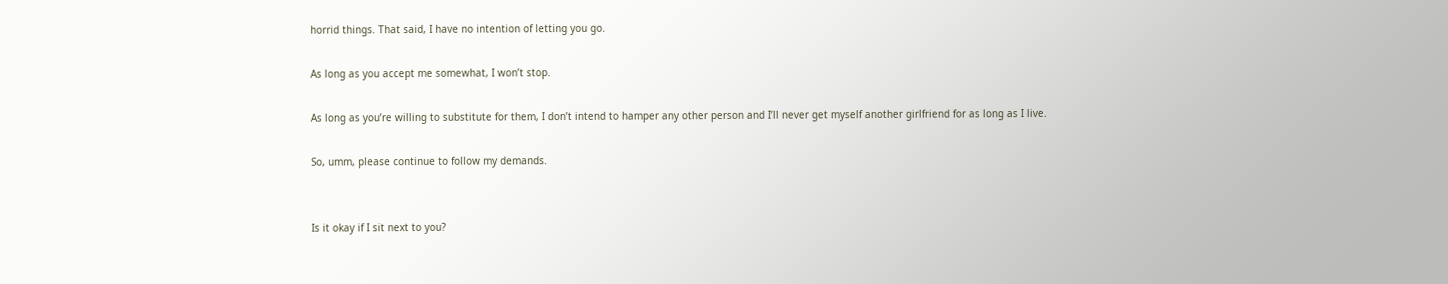horrid things. That said, I have no intention of letting you go.

As long as you accept me somewhat, I won’t stop.

As long as you’re willing to substitute for them, I don’t intend to hamper any other person and I’ll never get myself another girlfriend for as long as I live.

So, umm, please continue to follow my demands.


Is it okay if I sit next to you?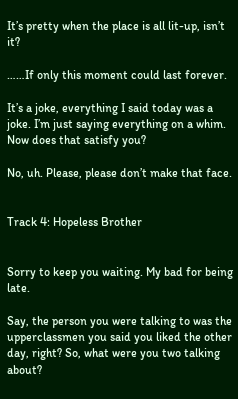It’s pretty when the place is all lit-up, isn’t it?

……If only this moment could last forever.

It’s a joke, everything I said today was a joke. I’m just saying everything on a whim. Now does that satisfy you?

No, uh. Please, please don’t make that face.


Track 4: Hopeless Brother


Sorry to keep you waiting. My bad for being late.

Say, the person you were talking to was the upperclassmen you said you liked the other day, right? So, what were you two talking about?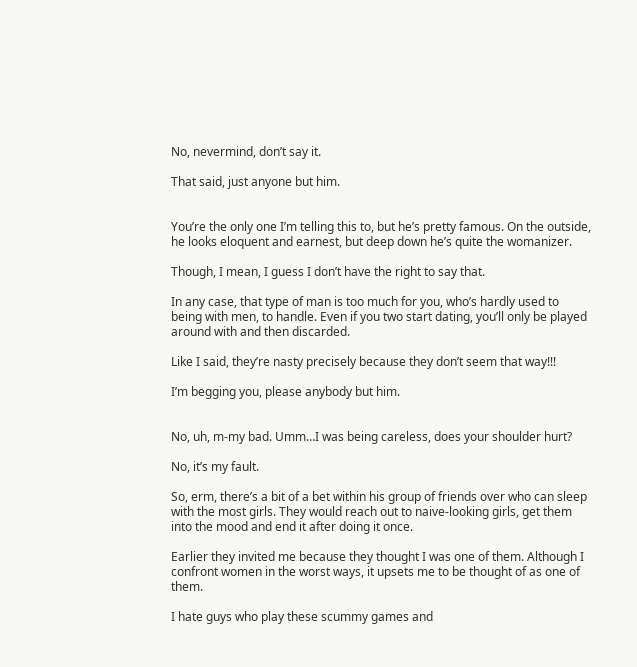No, nevermind, don’t say it.

That said, just anyone but him.


You’re the only one I’m telling this to, but he’s pretty famous. On the outside, he looks eloquent and earnest, but deep down he’s quite the womanizer.

Though, I mean, I guess I don’t have the right to say that.

In any case, that type of man is too much for you, who’s hardly used to being with men, to handle. Even if you two start dating, you’ll only be played around with and then discarded.

Like I said, they’re nasty precisely because they don’t seem that way!!!

I’m begging you, please anybody but him.


No, uh, m-my bad. Umm…I was being careless, does your shoulder hurt?

No, it’s my fault.

So, erm, there’s a bit of a bet within his group of friends over who can sleep with the most girls. They would reach out to naive-looking girls, get them into the mood and end it after doing it once.

Earlier they invited me because they thought I was one of them. Although I confront women in the worst ways, it upsets me to be thought of as one of them.

I hate guys who play these scummy games and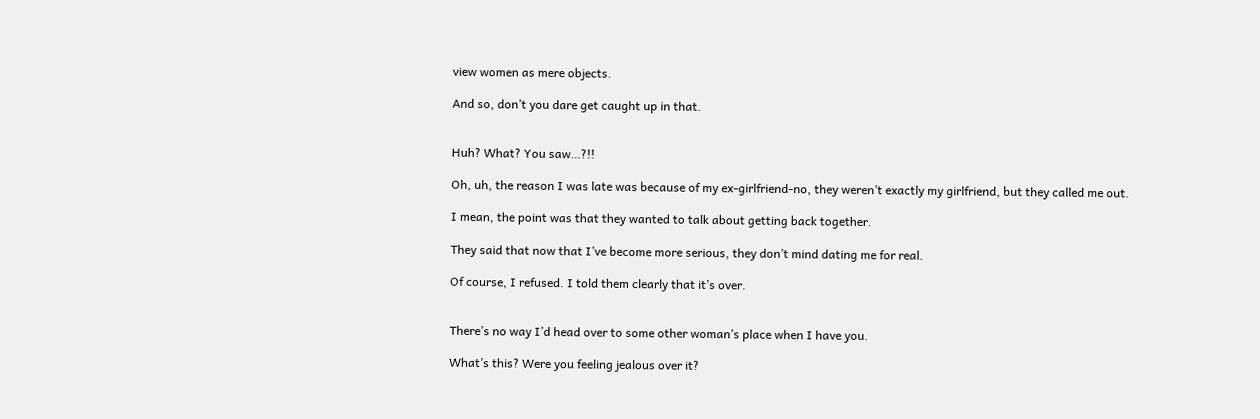view women as mere objects.

And so, don’t you dare get caught up in that.


Huh? What? You saw…?!!

Oh, uh, the reason I was late was because of my ex-girlfriend-no, they weren’t exactly my girlfriend, but they called me out.

I mean, the point was that they wanted to talk about getting back together.

They said that now that I’ve become more serious, they don’t mind dating me for real.

Of course, I refused. I told them clearly that it’s over.


There’s no way I’d head over to some other woman’s place when I have you.

What’s this? Were you feeling jealous over it?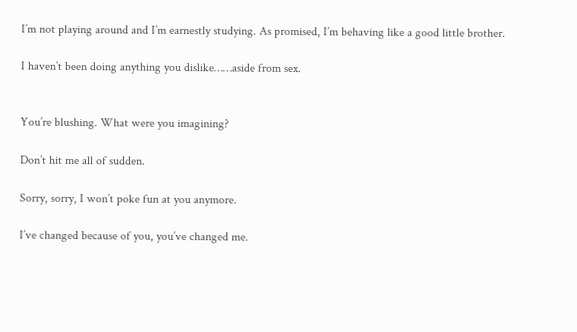I’m not playing around and I’m earnestly studying. As promised, I’m behaving like a good little brother.

I haven’t been doing anything you dislike……aside from sex.


You’re blushing. What were you imagining?

Don’t hit me all of sudden.

Sorry, sorry, I won’t poke fun at you anymore.

I’ve changed because of you, you’ve changed me.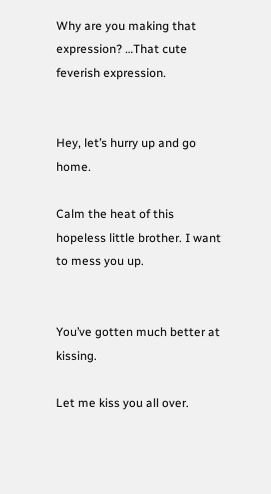Why are you making that expression? …That cute feverish expression.


Hey, let’s hurry up and go home.

Calm the heat of this hopeless little brother. I want to mess you up.


You’ve gotten much better at kissing.

Let me kiss you all over.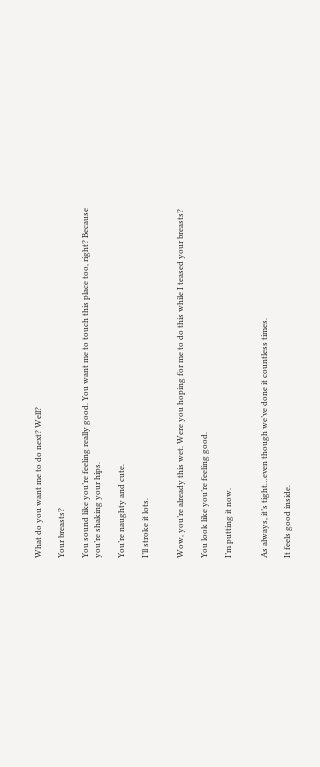What do you want me to do next? Well?

Your breasts?

You sound like you’re feeling really good. You want me to touch this place too, right? Because you’re shaking your hips.

You’re naughty and cute.

I’ll stroke it lots.


Wow, you’re already this wet. Were you hoping for me to do this while I teased your breasts?

You look like you’re feeling good.

I’m putting it now.


As always, it’s tight…even though we’ve done it countless times.

It feels good inside.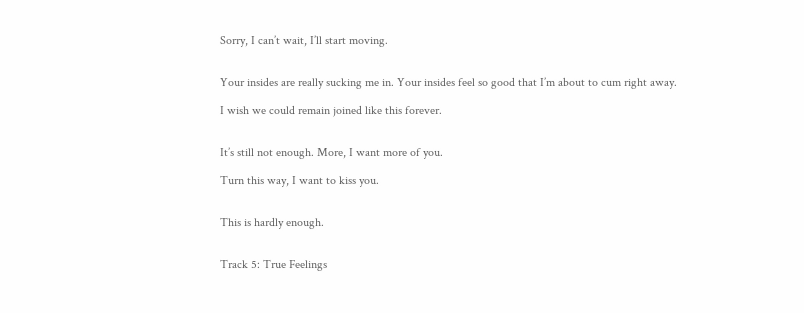Sorry, I can’t wait, I’ll start moving.


Your insides are really sucking me in. Your insides feel so good that I’m about to cum right away.

I wish we could remain joined like this forever.


It’s still not enough. More, I want more of you.

Turn this way, I want to kiss you.


This is hardly enough.


Track 5: True Feelings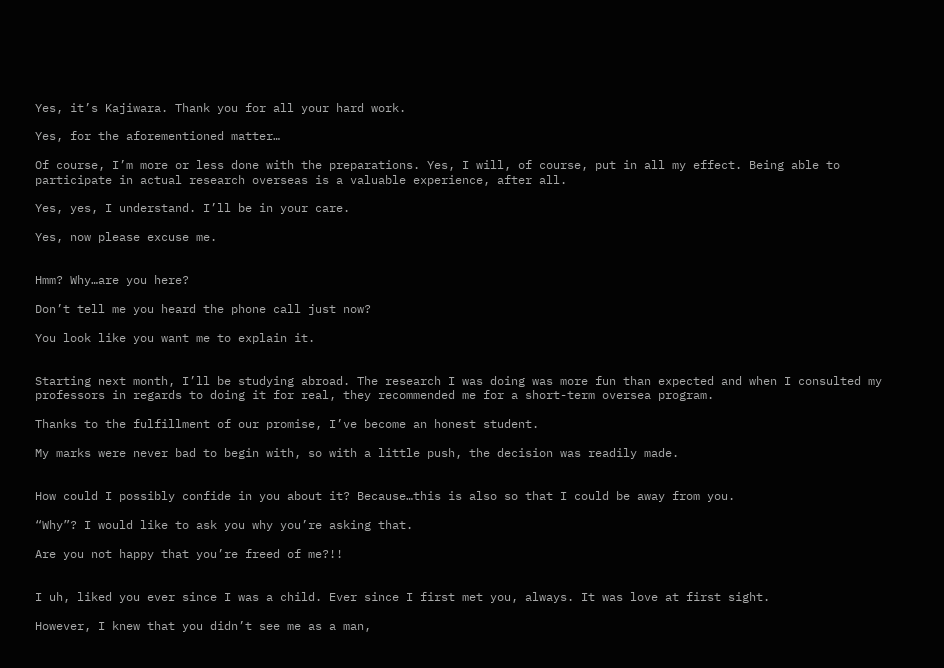Yes, it’s Kajiwara. Thank you for all your hard work.

Yes, for the aforementioned matter…

Of course, I’m more or less done with the preparations. Yes, I will, of course, put in all my effect. Being able to participate in actual research overseas is a valuable experience, after all.

Yes, yes, I understand. I’ll be in your care.

Yes, now please excuse me.


Hmm? Why…are you here?

Don’t tell me you heard the phone call just now?

You look like you want me to explain it.


Starting next month, I’ll be studying abroad. The research I was doing was more fun than expected and when I consulted my professors in regards to doing it for real, they recommended me for a short-term oversea program.

Thanks to the fulfillment of our promise, I’ve become an honest student.

My marks were never bad to begin with, so with a little push, the decision was readily made.


How could I possibly confide in you about it? Because…this is also so that I could be away from you.

“Why”? I would like to ask you why you’re asking that.

Are you not happy that you’re freed of me?!!


I uh, liked you ever since I was a child. Ever since I first met you, always. It was love at first sight.

However, I knew that you didn’t see me as a man,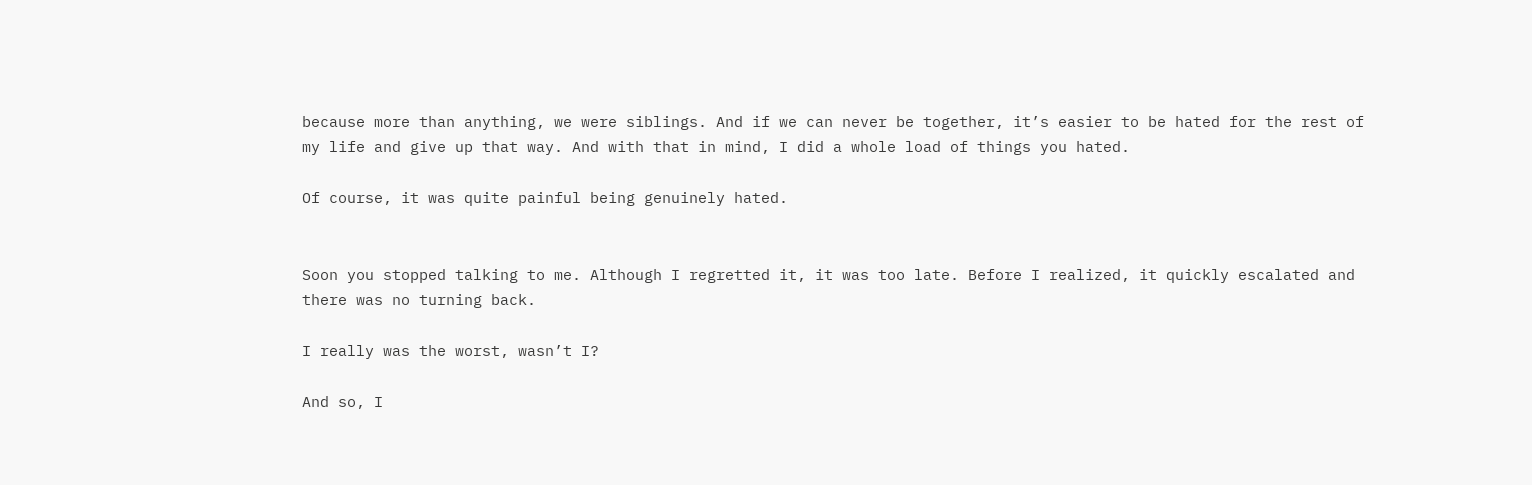because more than anything, we were siblings. And if we can never be together, it’s easier to be hated for the rest of my life and give up that way. And with that in mind, I did a whole load of things you hated.

Of course, it was quite painful being genuinely hated.


Soon you stopped talking to me. Although I regretted it, it was too late. Before I realized, it quickly escalated and there was no turning back.

I really was the worst, wasn’t I?

And so, I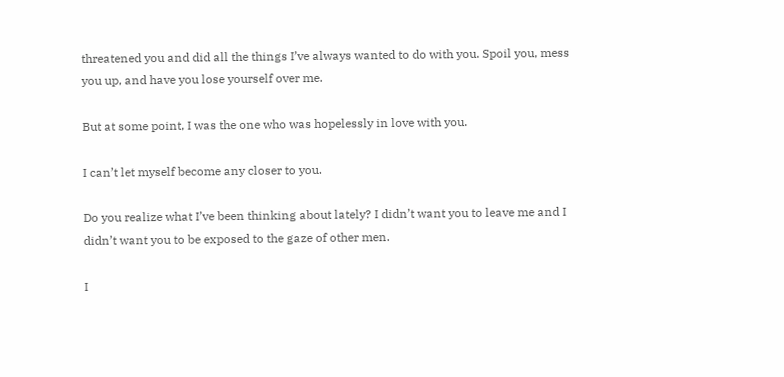threatened you and did all the things I’ve always wanted to do with you. Spoil you, mess you up, and have you lose yourself over me.

But at some point, I was the one who was hopelessly in love with you.

I can’t let myself become any closer to you.

Do you realize what I’ve been thinking about lately? I didn’t want you to leave me and I didn’t want you to be exposed to the gaze of other men.

I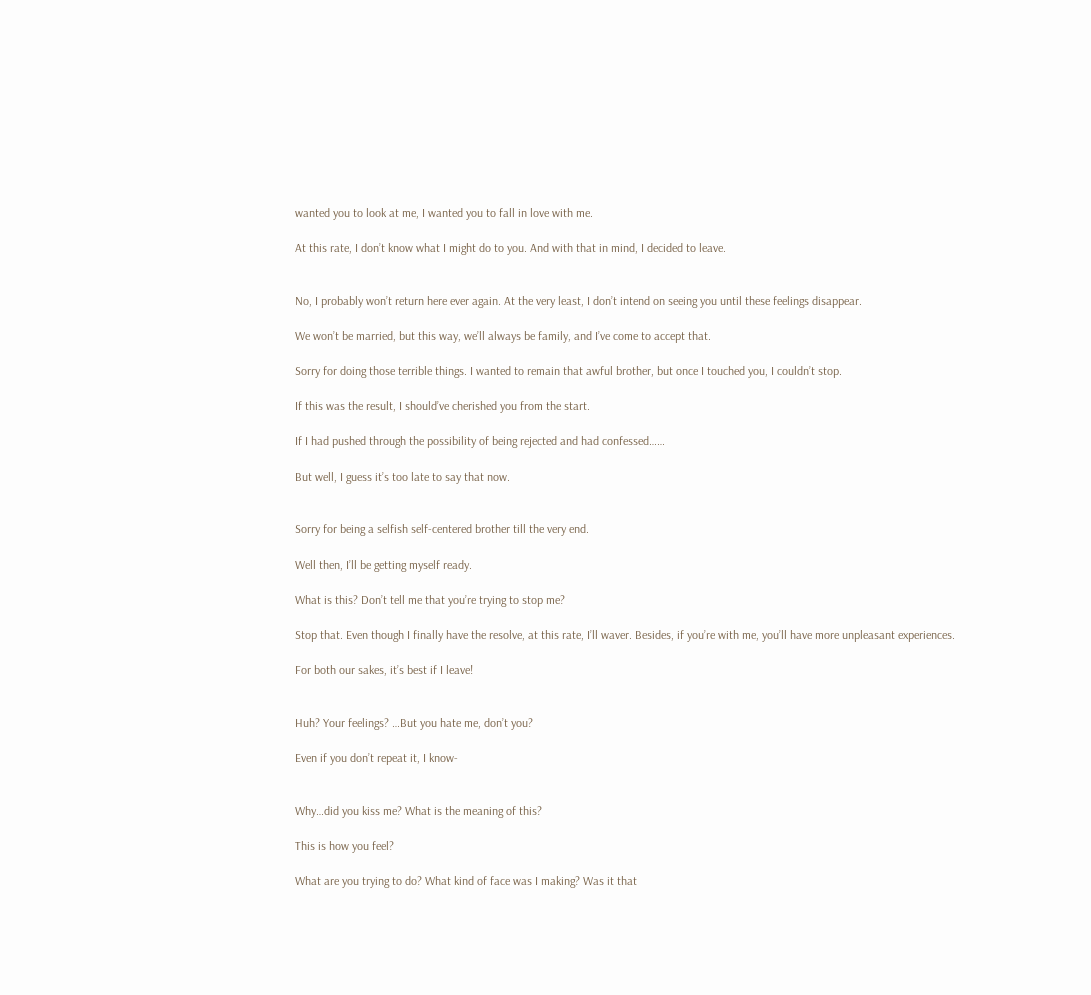wanted you to look at me, I wanted you to fall in love with me.

At this rate, I don’t know what I might do to you. And with that in mind, I decided to leave.


No, I probably won’t return here ever again. At the very least, I don’t intend on seeing you until these feelings disappear.

We won’t be married, but this way, we’ll always be family, and I’ve come to accept that.

Sorry for doing those terrible things. I wanted to remain that awful brother, but once I touched you, I couldn’t stop.

If this was the result, I should’ve cherished you from the start.

If I had pushed through the possibility of being rejected and had confessed……

But well, I guess it’s too late to say that now.


Sorry for being a selfish self-centered brother till the very end.

Well then, I’ll be getting myself ready.

What is this? Don’t tell me that you’re trying to stop me?

Stop that. Even though I finally have the resolve, at this rate, I’ll waver. Besides, if you’re with me, you’ll have more unpleasant experiences.

For both our sakes, it’s best if I leave!


Huh? Your feelings? …But you hate me, don’t you?

Even if you don’t repeat it, I know-


Why…did you kiss me? What is the meaning of this?

This is how you feel?

What are you trying to do? What kind of face was I making? Was it that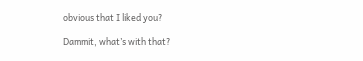obvious that I liked you?

Dammit, what’s with that?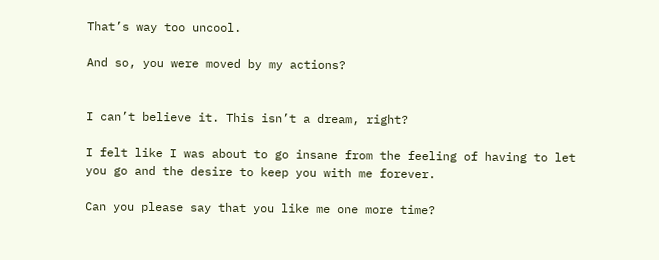That’s way too uncool.

And so, you were moved by my actions?


I can’t believe it. This isn’t a dream, right?

I felt like I was about to go insane from the feeling of having to let you go and the desire to keep you with me forever.

Can you please say that you like me one more time?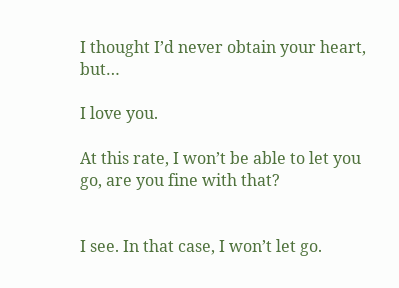I thought I’d never obtain your heart, but…

I love you.

At this rate, I won’t be able to let you go, are you fine with that?


I see. In that case, I won’t let go.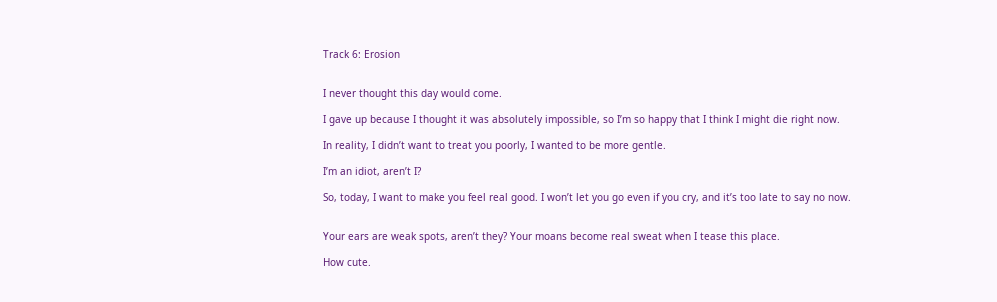Track 6: Erosion


I never thought this day would come.

I gave up because I thought it was absolutely impossible, so I’m so happy that I think I might die right now.

In reality, I didn’t want to treat you poorly, I wanted to be more gentle.

I’m an idiot, aren’t I?

So, today, I want to make you feel real good. I won’t let you go even if you cry, and it’s too late to say no now.


Your ears are weak spots, aren’t they? Your moans become real sweat when I tease this place.

How cute.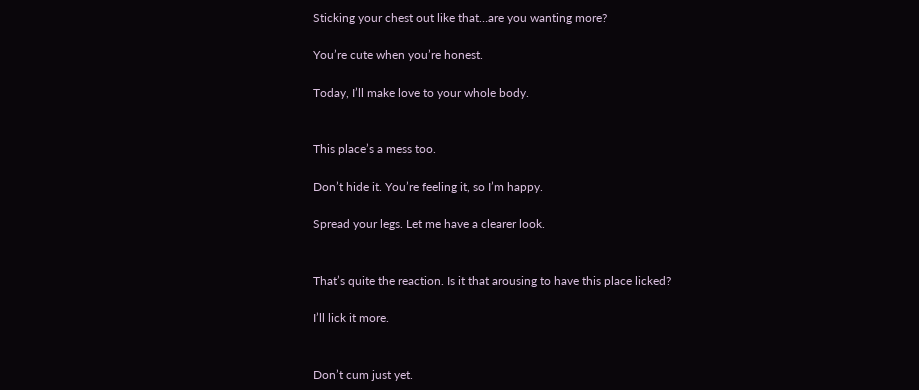Sticking your chest out like that…are you wanting more?

You’re cute when you’re honest.

Today, I’ll make love to your whole body.


This place’s a mess too.

Don’t hide it. You’re feeling it, so I’m happy.

Spread your legs. Let me have a clearer look.


That’s quite the reaction. Is it that arousing to have this place licked?

I’ll lick it more.


Don’t cum just yet.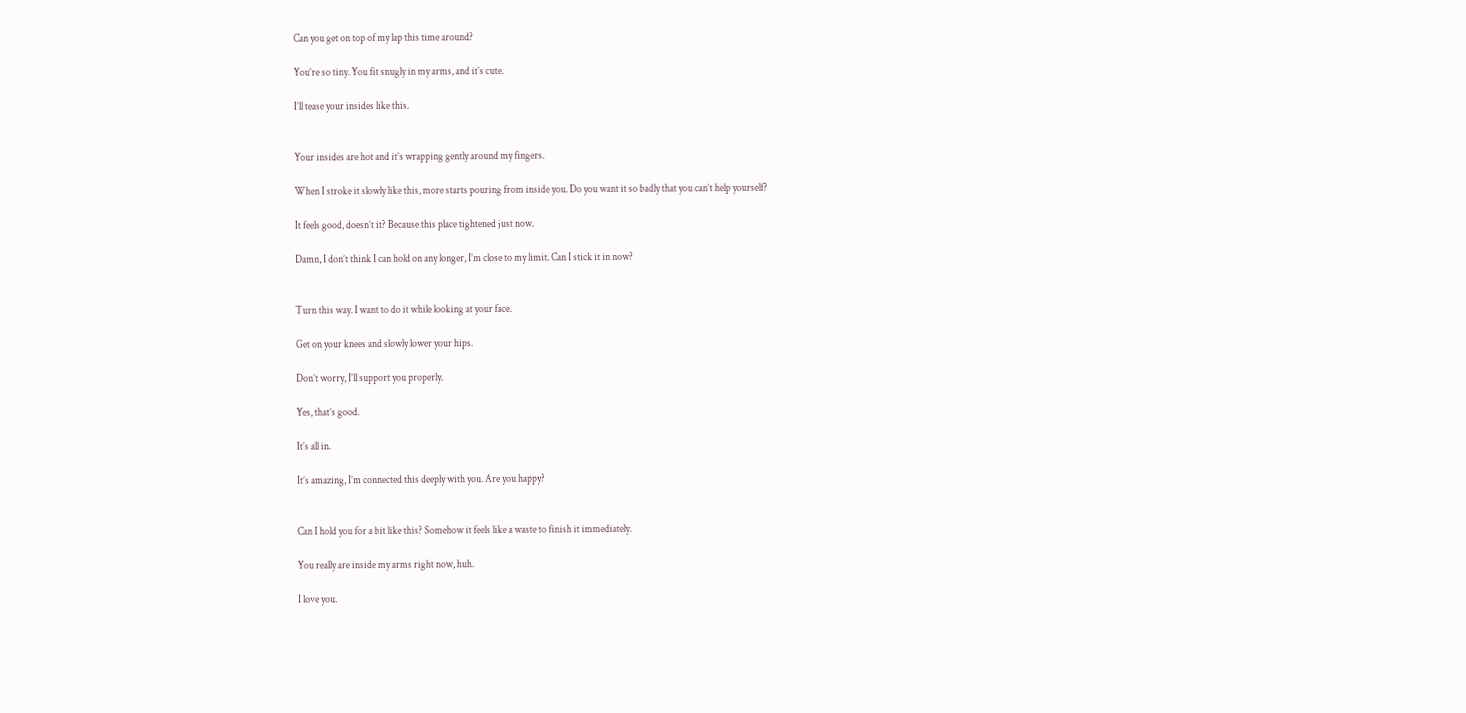Can you get on top of my lap this time around?

You’re so tiny. You fit snugly in my arms, and it’s cute.

I’ll tease your insides like this.


Your insides are hot and it’s wrapping gently around my fingers.

When I stroke it slowly like this, more starts pouring from inside you. Do you want it so badly that you can’t help yourself?

It feels good, doesn’t it? Because this place tightened just now.

Damn, I don’t think I can hold on any longer, I’m close to my limit. Can I stick it in now?


Turn this way. I want to do it while looking at your face.

Get on your knees and slowly lower your hips.

Don’t worry, I’ll support you properly.

Yes, that’s good.

It’s all in.

It’s amazing, I’m connected this deeply with you. Are you happy?


Can I hold you for a bit like this? Somehow it feels like a waste to finish it immediately.

You really are inside my arms right now, huh.

I love you.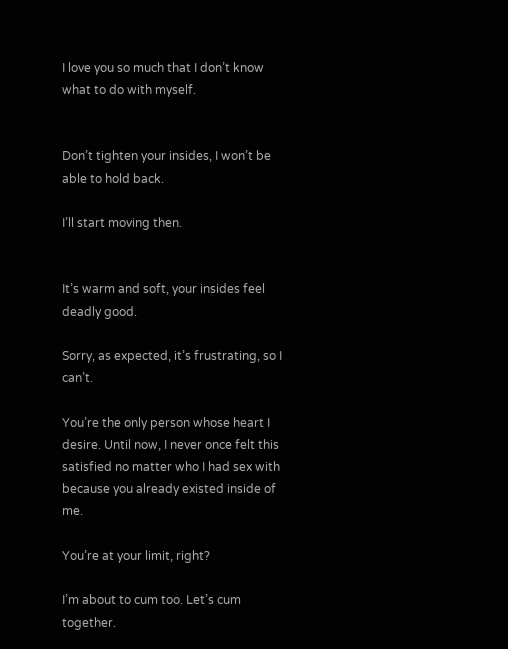I love you so much that I don’t know what to do with myself.


Don’t tighten your insides, I won’t be able to hold back.

I’ll start moving then.


It’s warm and soft, your insides feel deadly good.

Sorry, as expected, it’s frustrating, so I can’t.

You’re the only person whose heart I desire. Until now, I never once felt this satisfied no matter who I had sex with because you already existed inside of me.

You’re at your limit, right?

I’m about to cum too. Let’s cum together.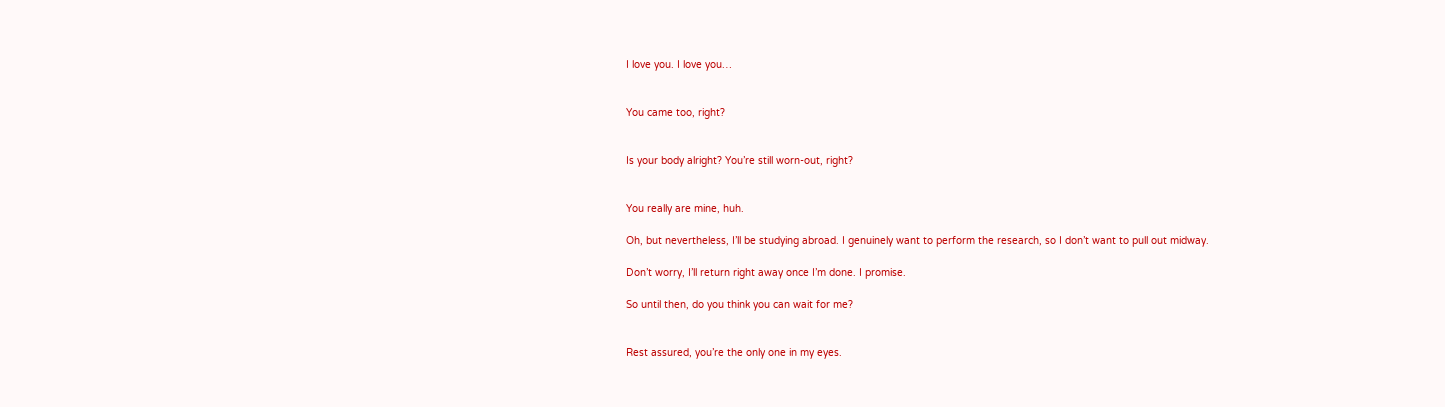I love you. I love you…


You came too, right?


Is your body alright? You’re still worn-out, right?


You really are mine, huh.

Oh, but nevertheless, I’ll be studying abroad. I genuinely want to perform the research, so I don’t want to pull out midway.

Don’t worry, I’ll return right away once I’m done. I promise.

So until then, do you think you can wait for me?


Rest assured, you’re the only one in my eyes.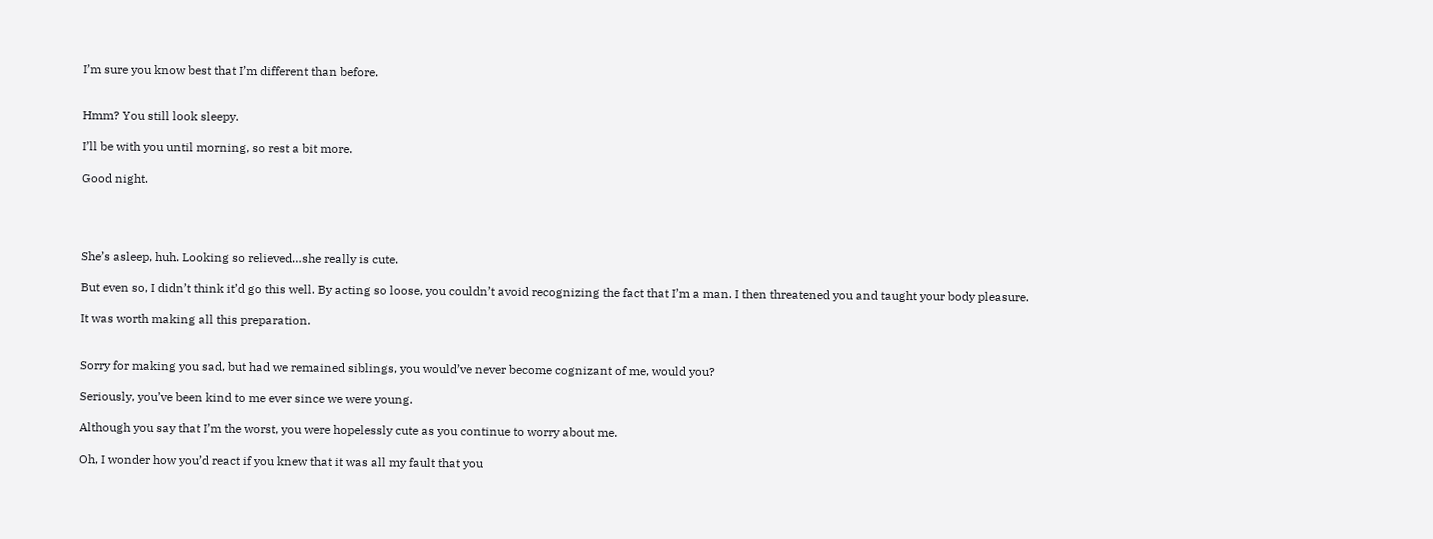I’m sure you know best that I’m different than before.


Hmm? You still look sleepy.

I’ll be with you until morning, so rest a bit more.

Good night.




She’s asleep, huh. Looking so relieved…she really is cute.

But even so, I didn’t think it’d go this well. By acting so loose, you couldn’t avoid recognizing the fact that I’m a man. I then threatened you and taught your body pleasure.

It was worth making all this preparation.


Sorry for making you sad, but had we remained siblings, you would’ve never become cognizant of me, would you?

Seriously, you’ve been kind to me ever since we were young.

Although you say that I’m the worst, you were hopelessly cute as you continue to worry about me.

Oh, I wonder how you’d react if you knew that it was all my fault that you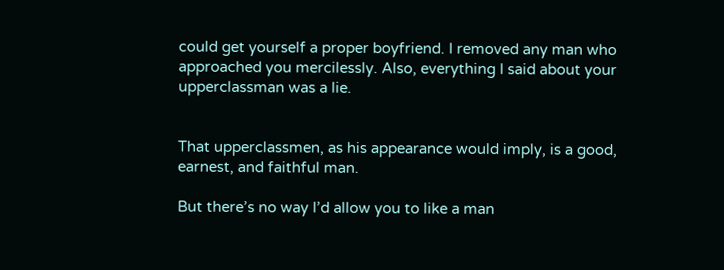could get yourself a proper boyfriend. I removed any man who approached you mercilessly. Also, everything I said about your upperclassman was a lie.


That upperclassmen, as his appearance would imply, is a good, earnest, and faithful man.

But there’s no way I’d allow you to like a man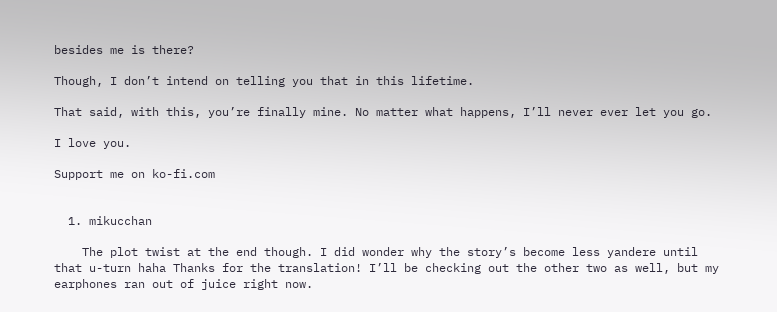besides me is there?

Though, I don’t intend on telling you that in this lifetime.

That said, with this, you’re finally mine. No matter what happens, I’ll never ever let you go.

I love you.

Support me on ko-fi.com


  1. mikucchan

    The plot twist at the end though. I did wonder why the story’s become less yandere until that u-turn haha Thanks for the translation! I’ll be checking out the other two as well, but my earphones ran out of juice right now.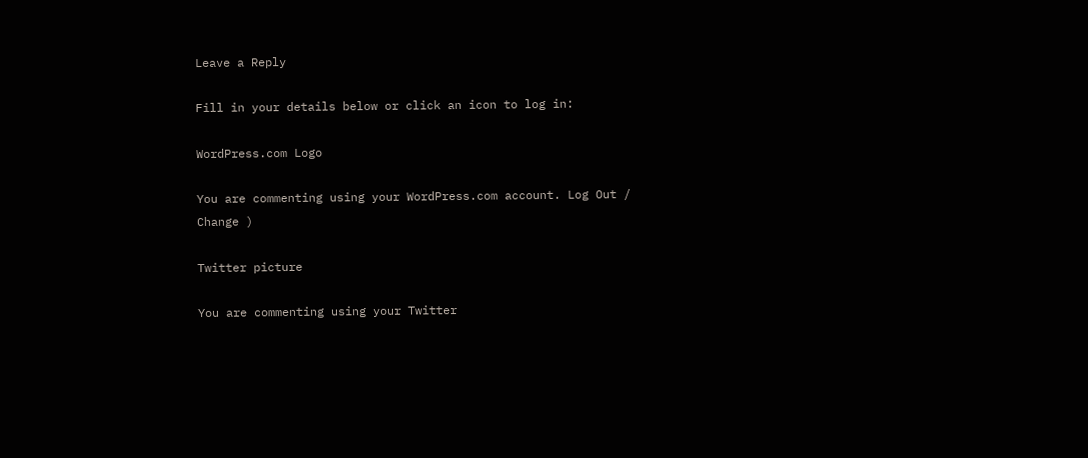Leave a Reply

Fill in your details below or click an icon to log in:

WordPress.com Logo

You are commenting using your WordPress.com account. Log Out /  Change )

Twitter picture

You are commenting using your Twitter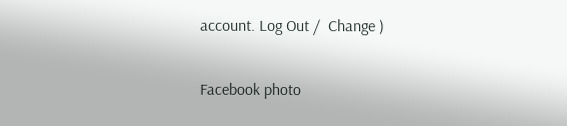account. Log Out /  Change )

Facebook photo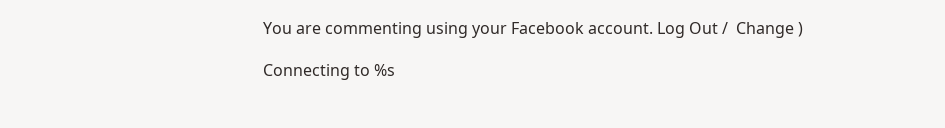You are commenting using your Facebook account. Log Out /  Change )

Connecting to %s